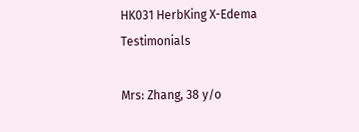HK031 HerbKing X-Edema Testimonials

Mrs: Zhang, 38 y/o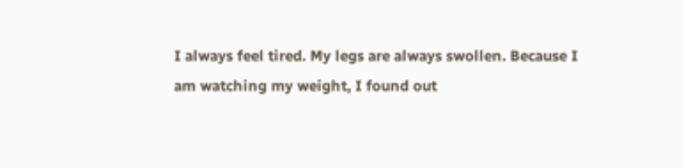I always feel tired. My legs are always swollen. Because I am watching my weight, I found out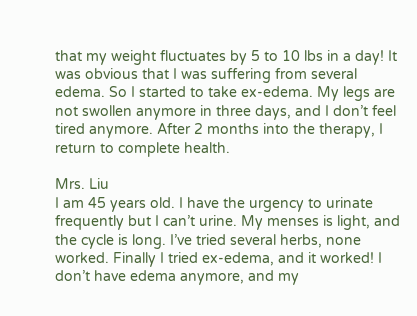that my weight fluctuates by 5 to 10 lbs in a day! It was obvious that I was suffering from several edema. So I started to take ex-edema. My legs are not swollen anymore in three days, and I don’t feel tired anymore. After 2 months into the therapy, I return to complete health.

Mrs. Liu
I am 45 years old. I have the urgency to urinate frequently but I can’t urine. My menses is light, and the cycle is long. I’ve tried several herbs, none worked. Finally I tried ex-edema, and it worked! I don’t have edema anymore, and my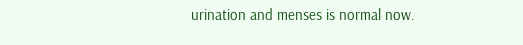urination and menses is normal now.